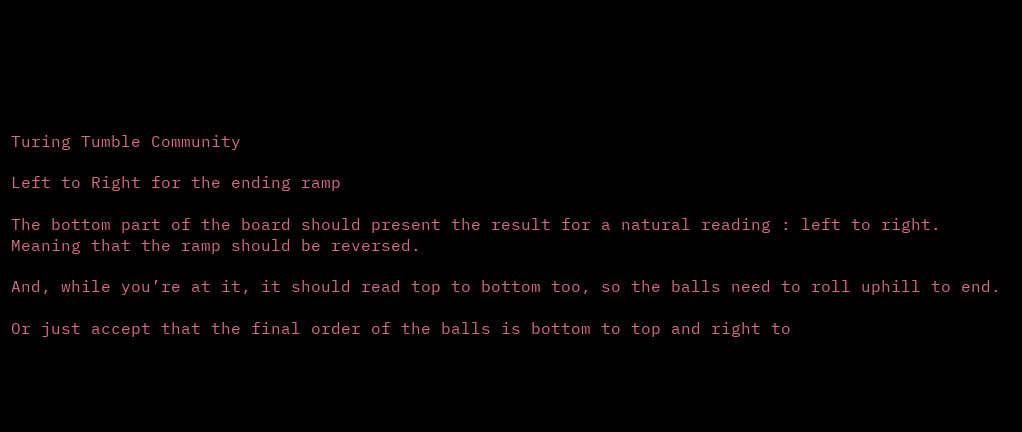Turing Tumble Community

Left to Right for the ending ramp

The bottom part of the board should present the result for a natural reading : left to right.
Meaning that the ramp should be reversed.

And, while you’re at it, it should read top to bottom too, so the balls need to roll uphill to end.

Or just accept that the final order of the balls is bottom to top and right to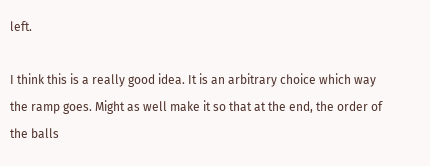left.

I think this is a really good idea. It is an arbitrary choice which way the ramp goes. Might as well make it so that at the end, the order of the balls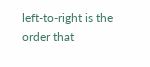left-to-right is the order that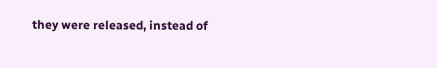they were released, instead of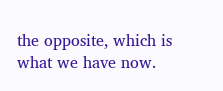the opposite, which is what we have now.